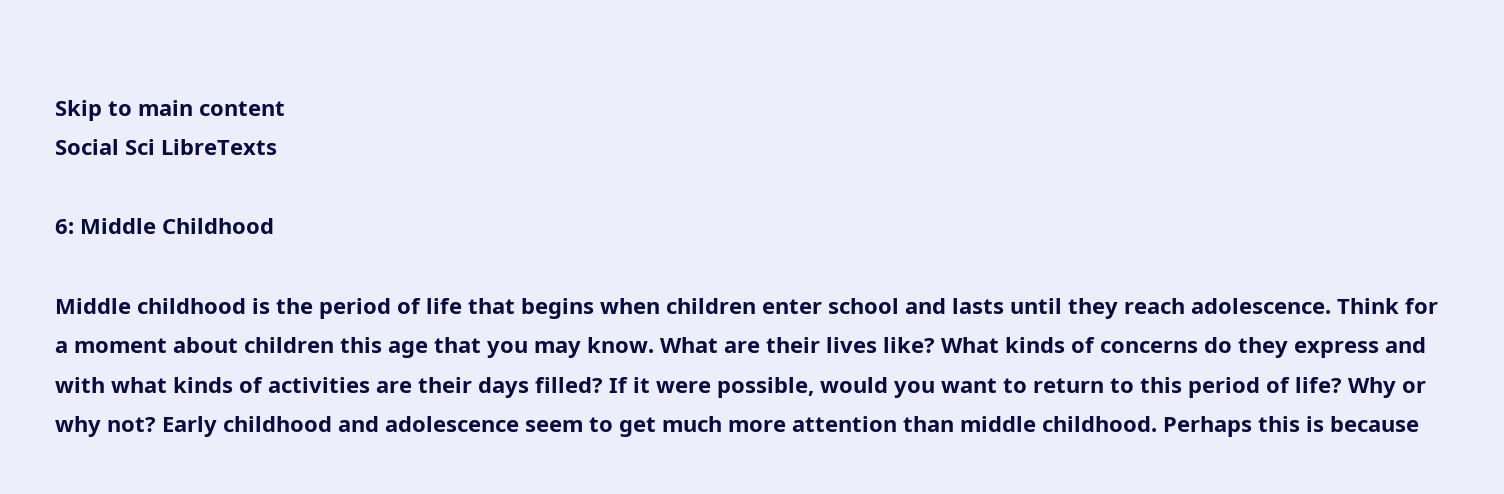Skip to main content
Social Sci LibreTexts

6: Middle Childhood

Middle childhood is the period of life that begins when children enter school and lasts until they reach adolescence. Think for a moment about children this age that you may know. What are their lives like? What kinds of concerns do they express and with what kinds of activities are their days filled? If it were possible, would you want to return to this period of life? Why or why not? Early childhood and adolescence seem to get much more attention than middle childhood. Perhaps this is because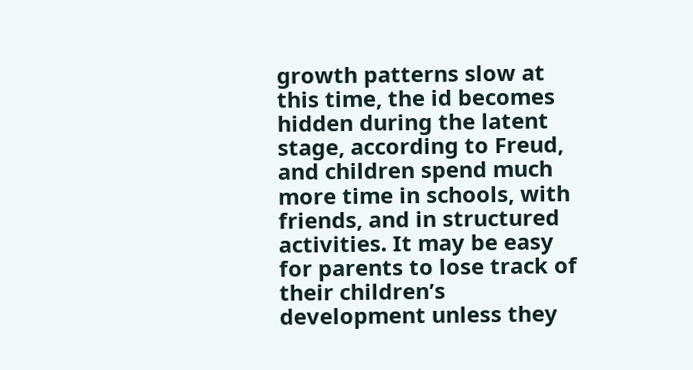growth patterns slow at this time, the id becomes hidden during the latent stage, according to Freud, and children spend much more time in schools, with friends, and in structured activities. It may be easy for parents to lose track of their children’s development unless they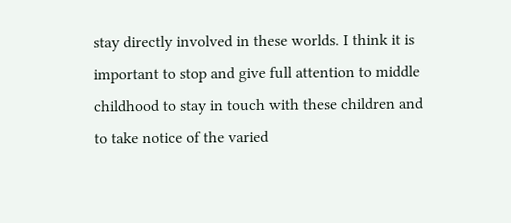stay directly involved in these worlds. I think it is important to stop and give full attention to middle childhood to stay in touch with these children and to take notice of the varied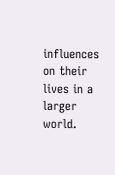influences on their lives in a larger world.